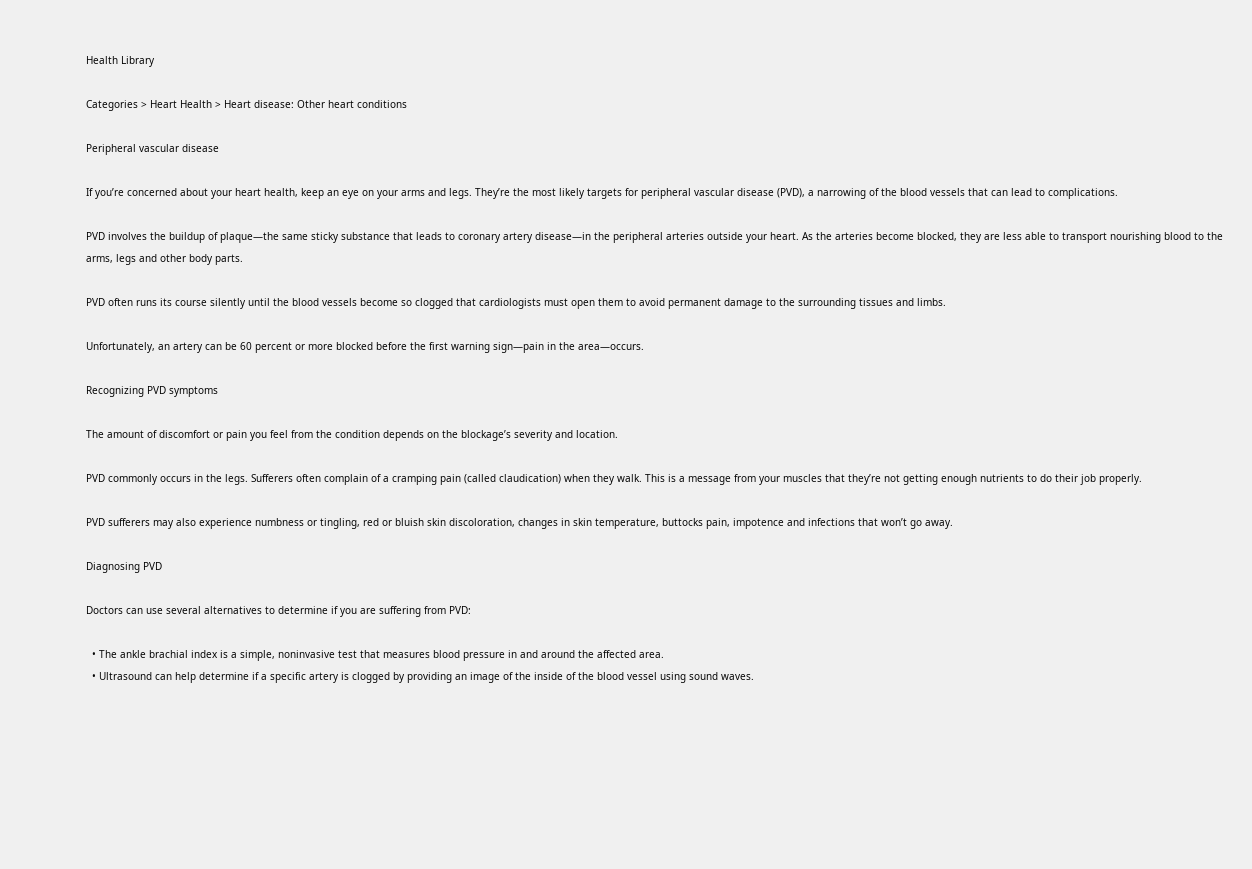Health Library

Categories > Heart Health > Heart disease: Other heart conditions

Peripheral vascular disease

If you’re concerned about your heart health, keep an eye on your arms and legs. They’re the most likely targets for peripheral vascular disease (PVD), a narrowing of the blood vessels that can lead to complications.

PVD involves the buildup of plaque—the same sticky substance that leads to coronary artery disease—in the peripheral arteries outside your heart. As the arteries become blocked, they are less able to transport nourishing blood to the arms, legs and other body parts.

PVD often runs its course silently until the blood vessels become so clogged that cardiologists must open them to avoid permanent damage to the surrounding tissues and limbs.

Unfortunately, an artery can be 60 percent or more blocked before the first warning sign—pain in the area—occurs.

Recognizing PVD symptoms

The amount of discomfort or pain you feel from the condition depends on the blockage’s severity and location.

PVD commonly occurs in the legs. Sufferers often complain of a cramping pain (called claudication) when they walk. This is a message from your muscles that they’re not getting enough nutrients to do their job properly.

PVD sufferers may also experience numbness or tingling, red or bluish skin discoloration, changes in skin temperature, buttocks pain, impotence and infections that won’t go away.

Diagnosing PVD

Doctors can use several alternatives to determine if you are suffering from PVD:

  • The ankle brachial index is a simple, noninvasive test that measures blood pressure in and around the affected area.
  • Ultrasound can help determine if a specific artery is clogged by providing an image of the inside of the blood vessel using sound waves.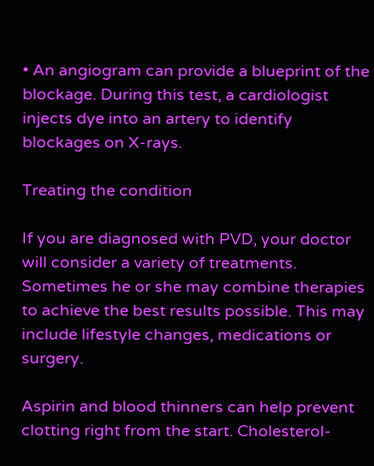• An angiogram can provide a blueprint of the blockage. During this test, a cardiologist injects dye into an artery to identify blockages on X-rays.

Treating the condition

If you are diagnosed with PVD, your doctor will consider a variety of treatments. Sometimes he or she may combine therapies to achieve the best results possible. This may include lifestyle changes, medications or surgery.

Aspirin and blood thinners can help prevent clotting right from the start. Cholesterol-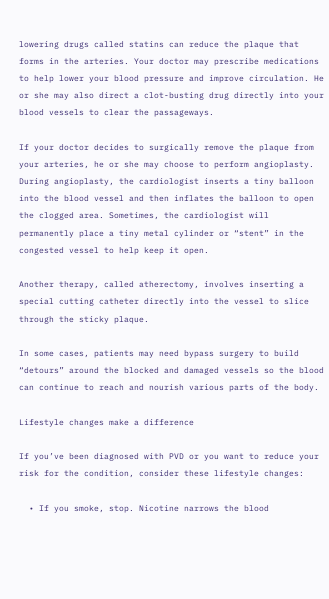lowering drugs called statins can reduce the plaque that forms in the arteries. Your doctor may prescribe medications to help lower your blood pressure and improve circulation. He or she may also direct a clot-busting drug directly into your blood vessels to clear the passageways.

If your doctor decides to surgically remove the plaque from your arteries, he or she may choose to perform angioplasty. During angioplasty, the cardiologist inserts a tiny balloon into the blood vessel and then inflates the balloon to open the clogged area. Sometimes, the cardiologist will permanently place a tiny metal cylinder or “stent” in the congested vessel to help keep it open.

Another therapy, called atherectomy, involves inserting a special cutting catheter directly into the vessel to slice through the sticky plaque.

In some cases, patients may need bypass surgery to build “detours” around the blocked and damaged vessels so the blood can continue to reach and nourish various parts of the body.

Lifestyle changes make a difference

If you’ve been diagnosed with PVD or you want to reduce your risk for the condition, consider these lifestyle changes:

  • If you smoke, stop. Nicotine narrows the blood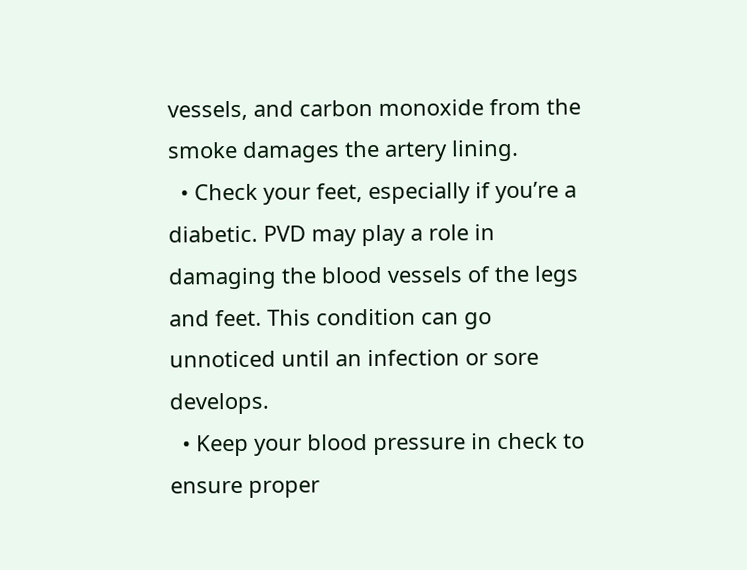vessels, and carbon monoxide from the smoke damages the artery lining.
  • Check your feet, especially if you’re a diabetic. PVD may play a role in damaging the blood vessels of the legs and feet. This condition can go unnoticed until an infection or sore develops.
  • Keep your blood pressure in check to ensure proper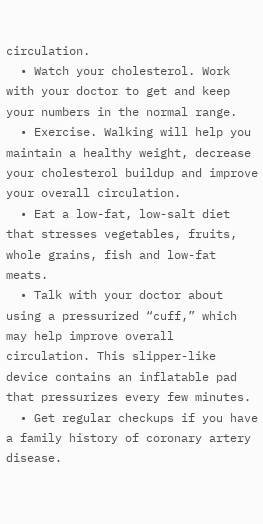circulation.
  • Watch your cholesterol. Work with your doctor to get and keep your numbers in the normal range.
  • Exercise. Walking will help you maintain a healthy weight, decrease your cholesterol buildup and improve your overall circulation.
  • Eat a low-fat, low-salt diet that stresses vegetables, fruits, whole grains, fish and low-fat meats.
  • Talk with your doctor about using a pressurized “cuff,” which may help improve overall circulation. This slipper-like device contains an inflatable pad that pressurizes every few minutes.
  • Get regular checkups if you have a family history of coronary artery disease.